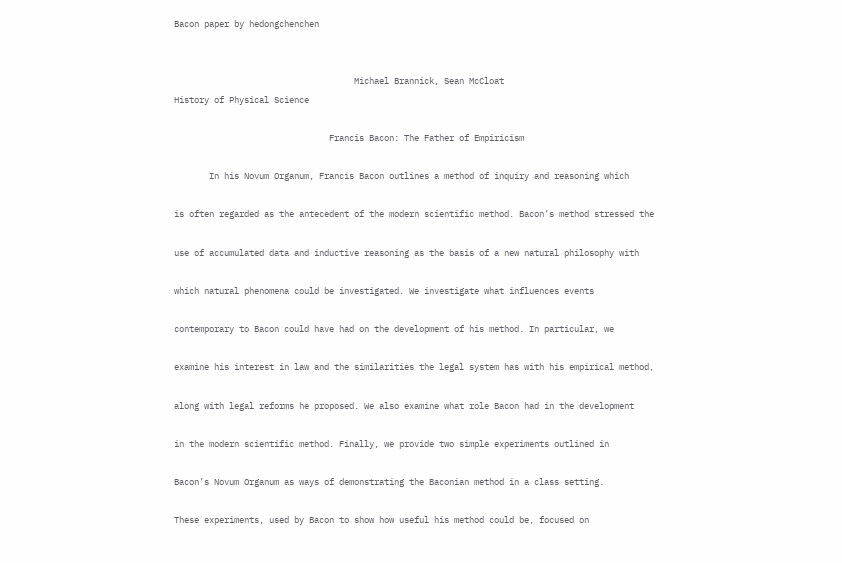Bacon paper by hedongchenchen


                                    Michael Brannick, Sean McCloat
History of Physical Science

                               Francis Bacon: The Father of Empiricism

       In his Novum Organum, Francis Bacon outlines a method of inquiry and reasoning which

is often regarded as the antecedent of the modern scientific method. Bacon’s method stressed the

use of accumulated data and inductive reasoning as the basis of a new natural philosophy with

which natural phenomena could be investigated. We investigate what influences events

contemporary to Bacon could have had on the development of his method. In particular, we

examine his interest in law and the similarities the legal system has with his empirical method,

along with legal reforms he proposed. We also examine what role Bacon had in the development

in the modern scientific method. Finally, we provide two simple experiments outlined in

Bacon’s Novum Organum as ways of demonstrating the Baconian method in a class setting.

These experiments, used by Bacon to show how useful his method could be, focused on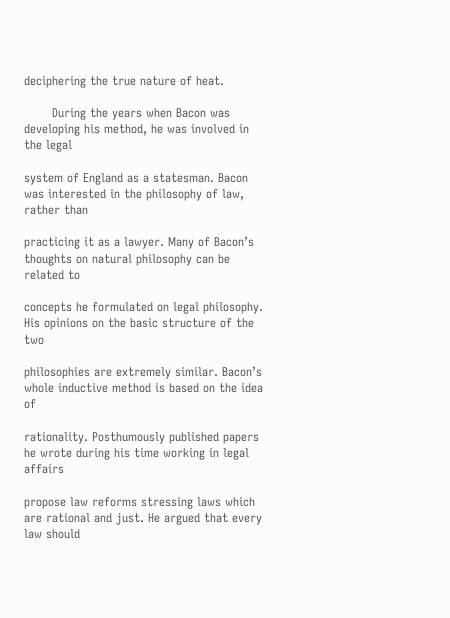deciphering the true nature of heat.

       During the years when Bacon was developing his method, he was involved in the legal

system of England as a statesman. Bacon was interested in the philosophy of law, rather than

practicing it as a lawyer. Many of Bacon’s thoughts on natural philosophy can be related to

concepts he formulated on legal philosophy. His opinions on the basic structure of the two

philosophies are extremely similar. Bacon’s whole inductive method is based on the idea of

rationality. Posthumously published papers he wrote during his time working in legal affairs

propose law reforms stressing laws which are rational and just. He argued that every law should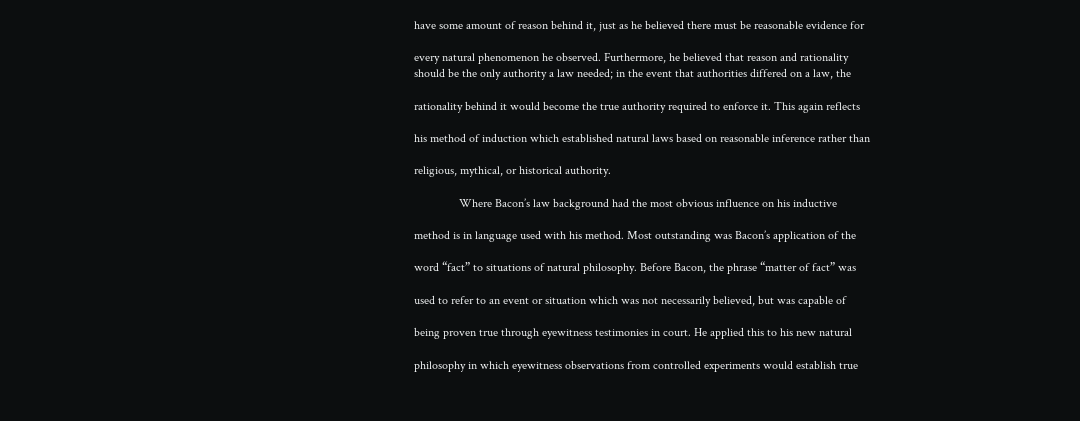have some amount of reason behind it, just as he believed there must be reasonable evidence for

every natural phenomenon he observed. Furthermore, he believed that reason and rationality
should be the only authority a law needed; in the event that authorities differed on a law, the

rationality behind it would become the true authority required to enforce it. This again reflects

his method of induction which established natural laws based on reasonable inference rather than

religious, mythical, or historical authority.

               Where Bacon’s law background had the most obvious influence on his inductive

method is in language used with his method. Most outstanding was Bacon’s application of the

word “fact” to situations of natural philosophy. Before Bacon, the phrase “matter of fact” was

used to refer to an event or situation which was not necessarily believed, but was capable of

being proven true through eyewitness testimonies in court. He applied this to his new natural

philosophy in which eyewitness observations from controlled experiments would establish true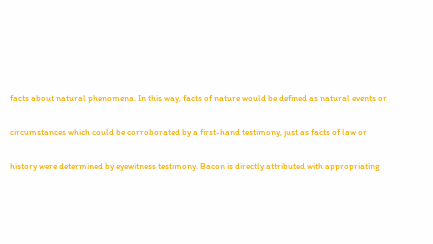facts about natural phenomena. In this way, facts of nature would be defined as natural events or

circumstances which could be corroborated by a first-hand testimony, just as facts of law or

history were determined by eyewitness testimony. Bacon is directly attributed with appropriating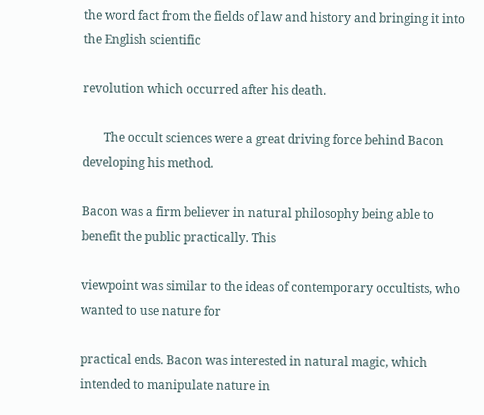the word fact from the fields of law and history and bringing it into the English scientific

revolution which occurred after his death.

       The occult sciences were a great driving force behind Bacon developing his method.

Bacon was a firm believer in natural philosophy being able to benefit the public practically. This

viewpoint was similar to the ideas of contemporary occultists, who wanted to use nature for

practical ends. Bacon was interested in natural magic, which intended to manipulate nature in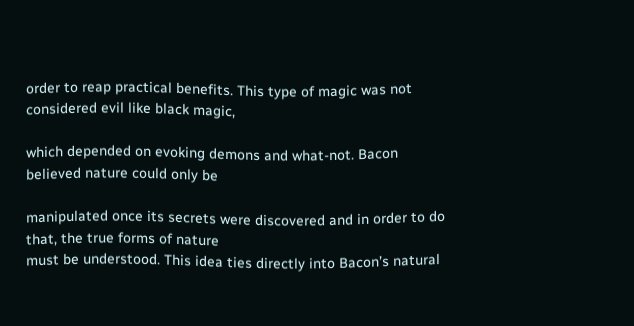order to reap practical benefits. This type of magic was not considered evil like black magic,

which depended on evoking demons and what-not. Bacon believed nature could only be

manipulated once its secrets were discovered and in order to do that, the true forms of nature
must be understood. This idea ties directly into Bacon’s natural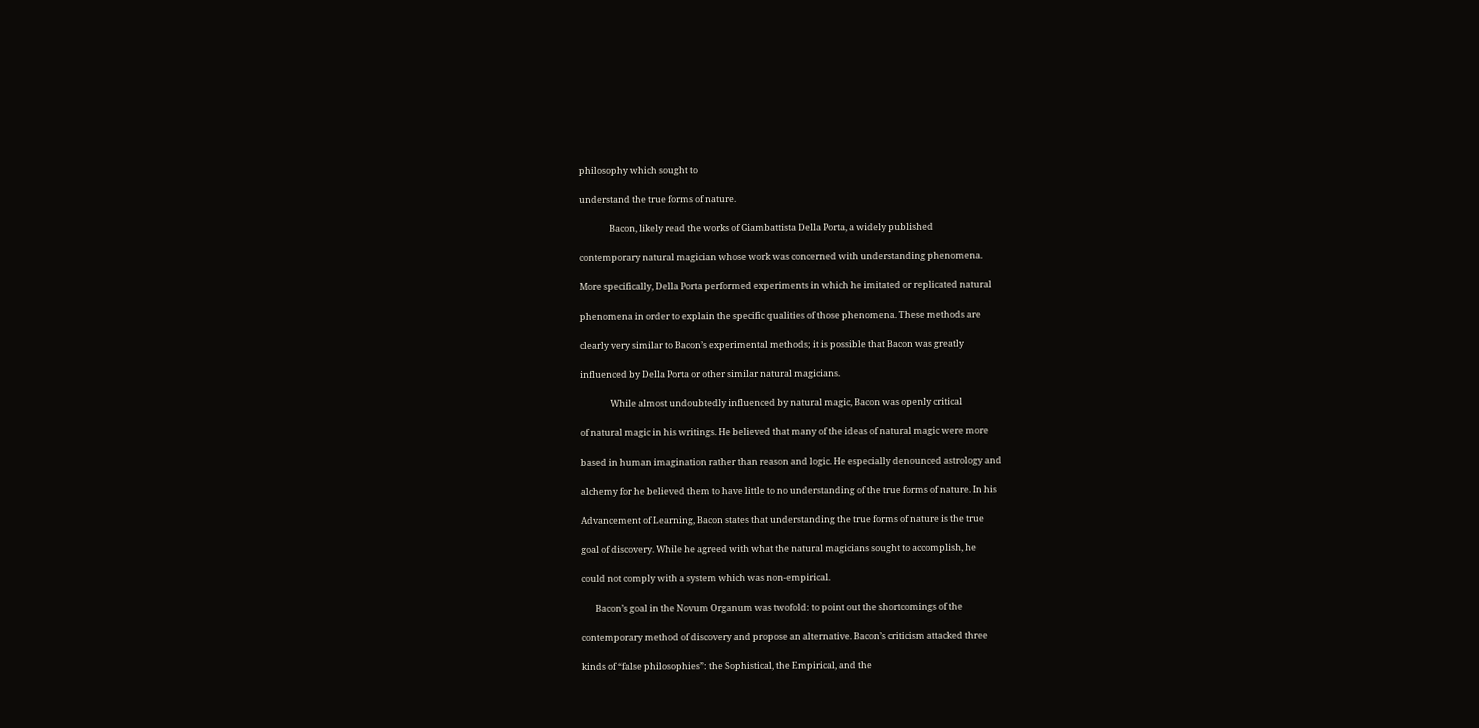philosophy which sought to

understand the true forms of nature.

               Bacon, likely read the works of Giambattista Della Porta, a widely published

contemporary natural magician whose work was concerned with understanding phenomena.

More specifically, Della Porta performed experiments in which he imitated or replicated natural

phenomena in order to explain the specific qualities of those phenomena. These methods are

clearly very similar to Bacon’s experimental methods; it is possible that Bacon was greatly

influenced by Della Porta or other similar natural magicians.

               While almost undoubtedly influenced by natural magic, Bacon was openly critical

of natural magic in his writings. He believed that many of the ideas of natural magic were more

based in human imagination rather than reason and logic. He especially denounced astrology and

alchemy for he believed them to have little to no understanding of the true forms of nature. In his

Advancement of Learning, Bacon states that understanding the true forms of nature is the true

goal of discovery. While he agreed with what the natural magicians sought to accomplish, he

could not comply with a system which was non-empirical.

       Bacon’s goal in the Novum Organum was twofold: to point out the shortcomings of the

contemporary method of discovery and propose an alternative. Bacon’s criticism attacked three

kinds of “false philosophies”: the Sophistical, the Empirical, and the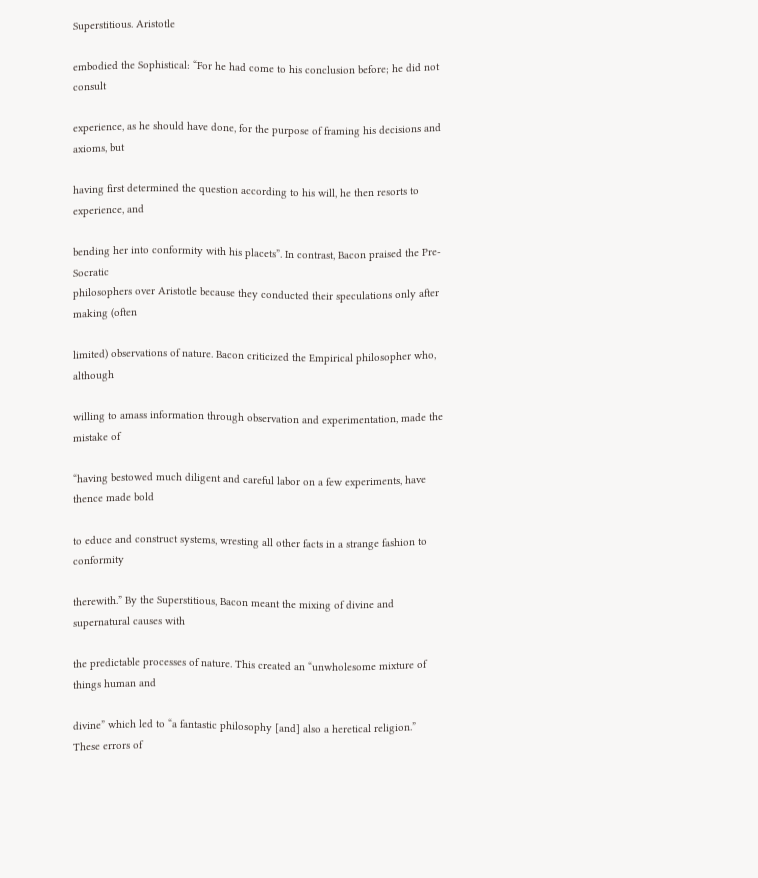Superstitious. Aristotle

embodied the Sophistical: “For he had come to his conclusion before; he did not consult

experience, as he should have done, for the purpose of framing his decisions and axioms, but

having first determined the question according to his will, he then resorts to experience, and

bending her into conformity with his placets”. In contrast, Bacon praised the Pre-Socratic
philosophers over Aristotle because they conducted their speculations only after making (often

limited) observations of nature. Bacon criticized the Empirical philosopher who, although

willing to amass information through observation and experimentation, made the mistake of

“having bestowed much diligent and careful labor on a few experiments, have thence made bold

to educe and construct systems, wresting all other facts in a strange fashion to conformity

therewith.” By the Superstitious, Bacon meant the mixing of divine and supernatural causes with

the predictable processes of nature. This created an “unwholesome mixture of things human and

divine” which led to “a fantastic philosophy [and] also a heretical religion.” These errors of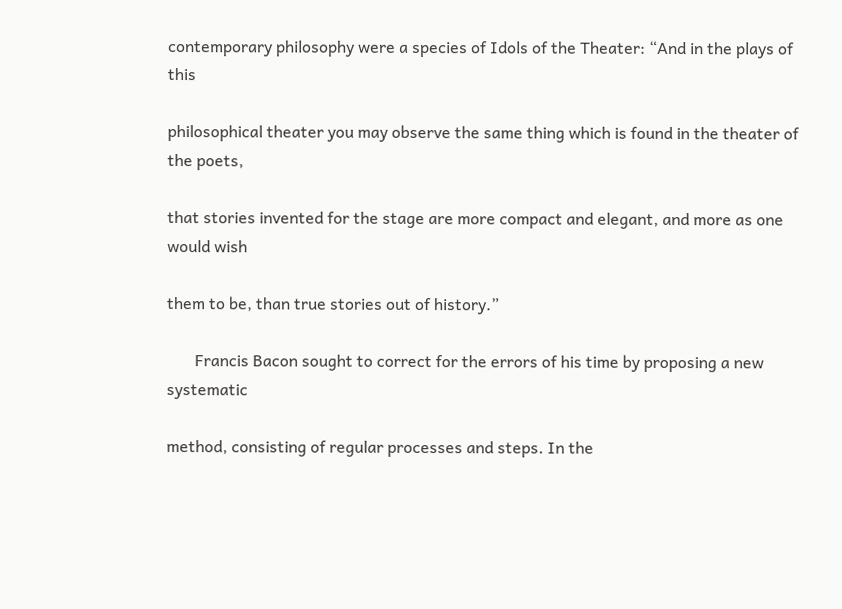contemporary philosophy were a species of Idols of the Theater: “And in the plays of this

philosophical theater you may observe the same thing which is found in the theater of the poets,

that stories invented for the stage are more compact and elegant, and more as one would wish

them to be, than true stories out of history.”

       Francis Bacon sought to correct for the errors of his time by proposing a new systematic

method, consisting of regular processes and steps. In the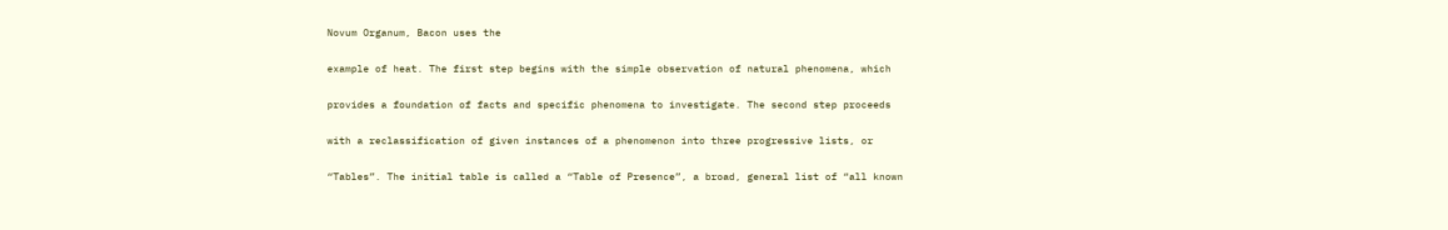Novum Organum, Bacon uses the

example of heat. The first step begins with the simple observation of natural phenomena, which

provides a foundation of facts and specific phenomena to investigate. The second step proceeds

with a reclassification of given instances of a phenomenon into three progressive lists, or

“Tables”. The initial table is called a “Table of Presence”, a broad, general list of “all known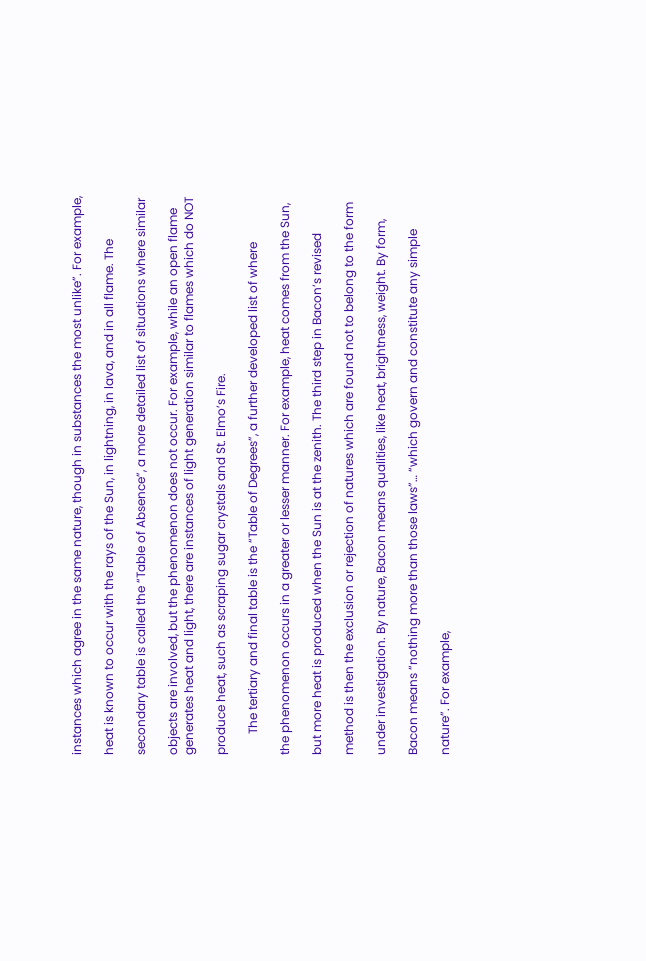instances which agree in the same nature, though in substances the most unlike”. For example,

heat is known to occur with the rays of the Sun, in lightning, in lava, and in all flame. The

secondary table is called the “Table of Absence”, a more detailed list of situations where similar

objects are involved, but the phenomenon does not occur. For example, while an open flame
generates heat and light, there are instances of light generation similar to flames which do NOT

produce heat, such as scraping sugar crystals and St. Elmo’s Fire.

       The tertiary and final table is the “Table of Degrees”, a further developed list of where

the phenomenon occurs in a greater or lesser manner. For example, heat comes from the Sun,

but more heat is produced when the Sun is at the zenith. The third step in Bacon’s revised

method is then the exclusion or rejection of natures which are found not to belong to the form

under investigation. By nature, Bacon means qualities, like heat, brightness, weight. By form,

Bacon means “nothing more than those laws”… “which govern and constitute any simple

nature”. For example,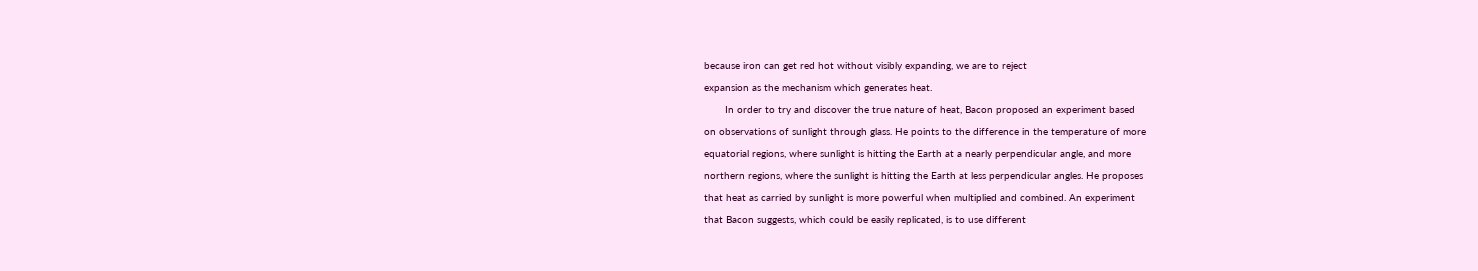because iron can get red hot without visibly expanding, we are to reject

expansion as the mechanism which generates heat.

       In order to try and discover the true nature of heat, Bacon proposed an experiment based

on observations of sunlight through glass. He points to the difference in the temperature of more

equatorial regions, where sunlight is hitting the Earth at a nearly perpendicular angle, and more

northern regions, where the sunlight is hitting the Earth at less perpendicular angles. He proposes

that heat as carried by sunlight is more powerful when multiplied and combined. An experiment

that Bacon suggests, which could be easily replicated, is to use different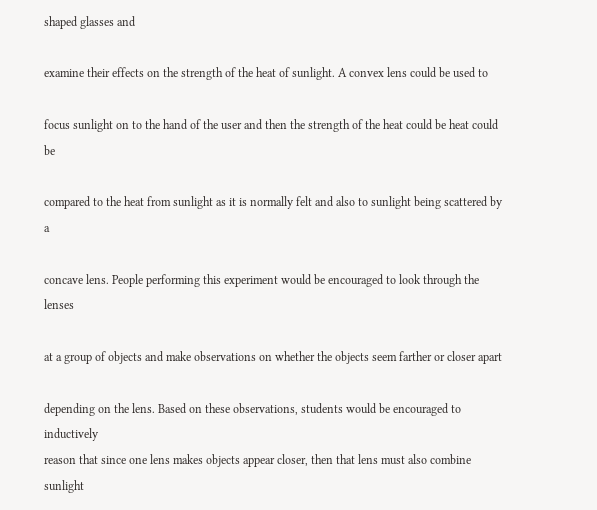shaped glasses and

examine their effects on the strength of the heat of sunlight. A convex lens could be used to

focus sunlight on to the hand of the user and then the strength of the heat could be heat could be

compared to the heat from sunlight as it is normally felt and also to sunlight being scattered by a

concave lens. People performing this experiment would be encouraged to look through the lenses

at a group of objects and make observations on whether the objects seem farther or closer apart

depending on the lens. Based on these observations, students would be encouraged to inductively
reason that since one lens makes objects appear closer, then that lens must also combine sunlight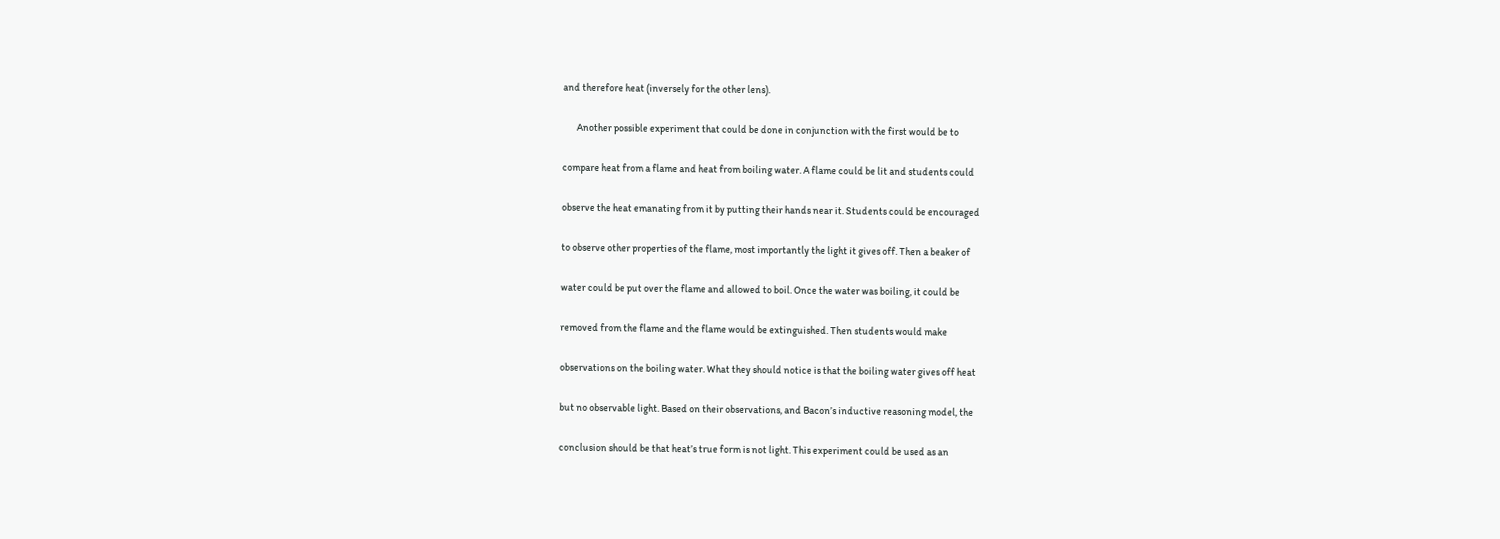and therefore heat (inversely for the other lens).

       Another possible experiment that could be done in conjunction with the first would be to

compare heat from a flame and heat from boiling water. A flame could be lit and students could

observe the heat emanating from it by putting their hands near it. Students could be encouraged

to observe other properties of the flame, most importantly the light it gives off. Then a beaker of

water could be put over the flame and allowed to boil. Once the water was boiling, it could be

removed from the flame and the flame would be extinguished. Then students would make

observations on the boiling water. What they should notice is that the boiling water gives off heat

but no observable light. Based on their observations, and Bacon’s inductive reasoning model, the

conclusion should be that heat’s true form is not light. This experiment could be used as an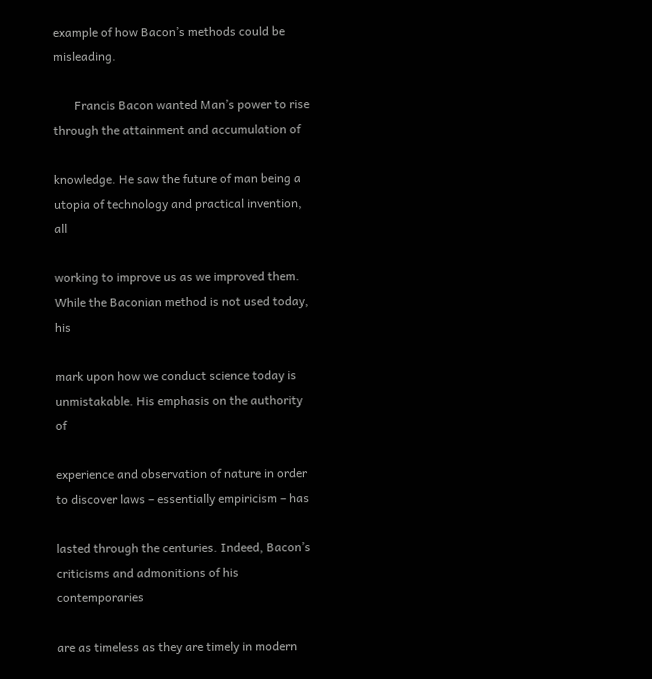example of how Bacon’s methods could be misleading.

       Francis Bacon wanted Man’s power to rise through the attainment and accumulation of

knowledge. He saw the future of man being a utopia of technology and practical invention, all

working to improve us as we improved them. While the Baconian method is not used today, his

mark upon how we conduct science today is unmistakable. His emphasis on the authority of

experience and observation of nature in order to discover laws – essentially empiricism – has

lasted through the centuries. Indeed, Bacon’s criticisms and admonitions of his contemporaries

are as timeless as they are timely in modern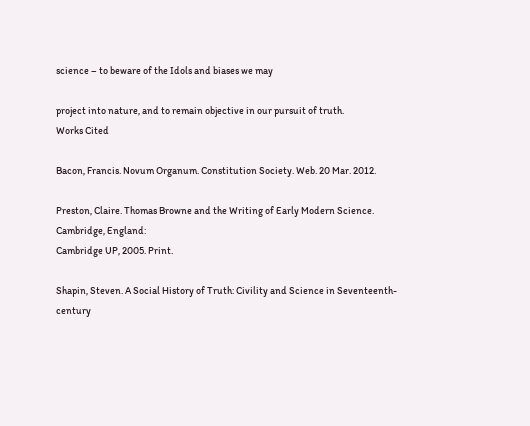science – to beware of the Idols and biases we may

project into nature, and to remain objective in our pursuit of truth.
Works Cited

Bacon, Francis. Novum Organum. Constitution Society. Web. 20 Mar. 2012.

Preston, Claire. Thomas Browne and the Writing of Early Modern Science. Cambridge, England:
Cambridge UP, 2005. Print.

Shapin, Steven. A Social History of Truth: Civility and Science in Seventeenth-century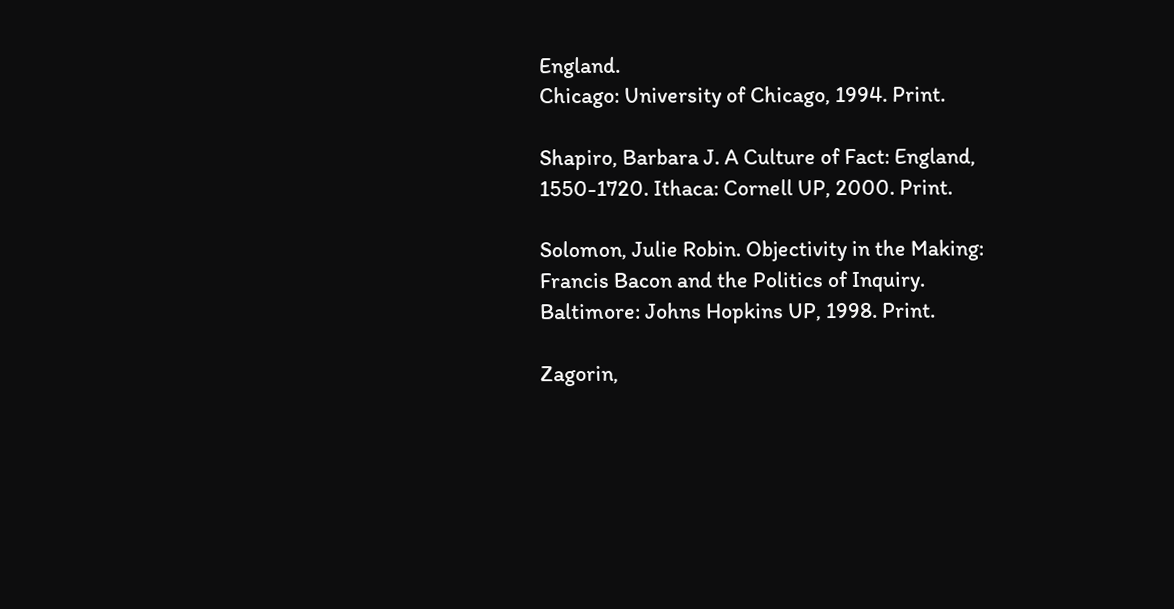England.
Chicago: University of Chicago, 1994. Print.

Shapiro, Barbara J. A Culture of Fact: England, 1550-1720. Ithaca: Cornell UP, 2000. Print.

Solomon, Julie Robin. Objectivity in the Making: Francis Bacon and the Politics of Inquiry.
Baltimore: Johns Hopkins UP, 1998. Print.

Zagorin,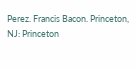Perez. Francis Bacon. Princeton, NJ: Princeton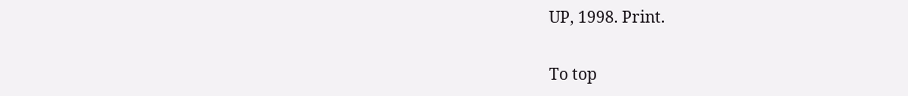UP, 1998. Print.

To top